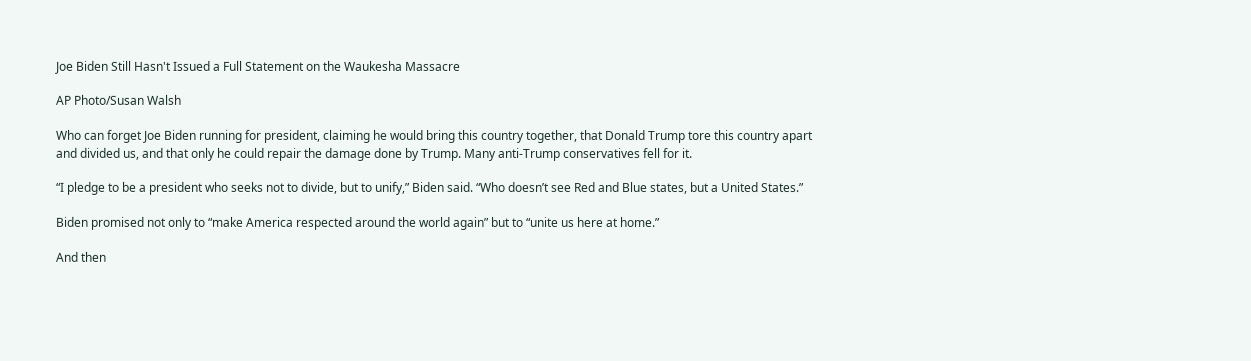Joe Biden Still Hasn't Issued a Full Statement on the Waukesha Massacre

AP Photo/Susan Walsh

Who can forget Joe Biden running for president, claiming he would bring this country together, that Donald Trump tore this country apart and divided us, and that only he could repair the damage done by Trump. Many anti-Trump conservatives fell for it.

“I pledge to be a president who seeks not to divide, but to unify,” Biden said. “Who doesn’t see Red and Blue states, but a United States.”

Biden promised not only to “make America respected around the world again” but to “unite us here at home.”

And then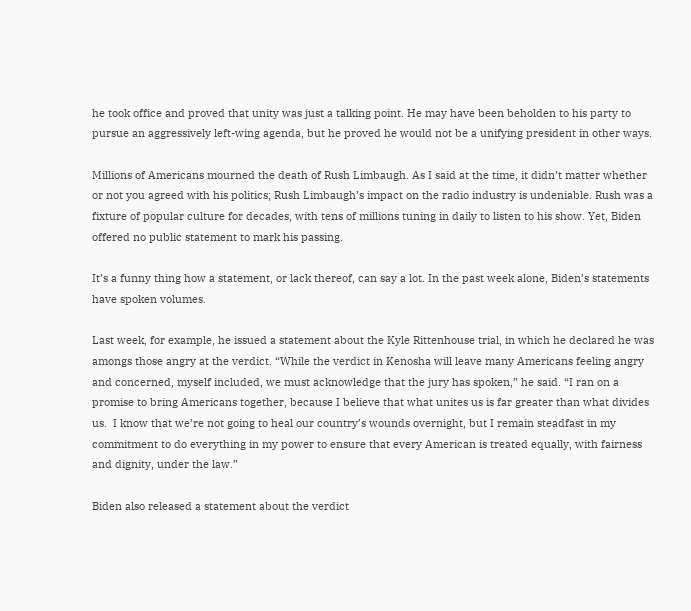he took office and proved that unity was just a talking point. He may have been beholden to his party to pursue an aggressively left-wing agenda, but he proved he would not be a unifying president in other ways.

Millions of Americans mourned the death of Rush Limbaugh. As I said at the time, it didn’t matter whether or not you agreed with his politics; Rush Limbaugh’s impact on the radio industry is undeniable. Rush was a fixture of popular culture for decades, with tens of millions tuning in daily to listen to his show. Yet, Biden offered no public statement to mark his passing.

It’s a funny thing how a statement, or lack thereof, can say a lot. In the past week alone, Biden’s statements have spoken volumes.

Last week, for example, he issued a statement about the Kyle Rittenhouse trial, in which he declared he was amongs those angry at the verdict. “While the verdict in Kenosha will leave many Americans feeling angry and concerned, myself included, we must acknowledge that the jury has spoken,” he said. “I ran on a promise to bring Americans together, because I believe that what unites us is far greater than what divides us.  I know that we’re not going to heal our country’s wounds overnight, but I remain steadfast in my commitment to do everything in my power to ensure that every American is treated equally, with fairness and dignity, under the law.”

Biden also released a statement about the verdict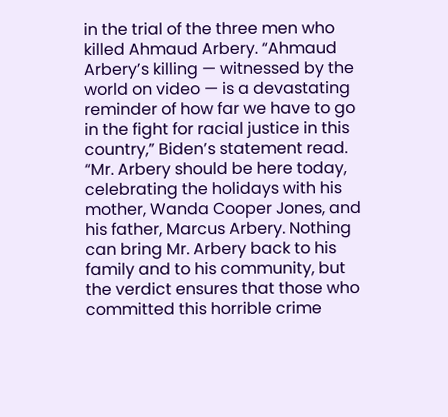in the trial of the three men who killed Ahmaud Arbery. “Ahmaud Arbery’s killing — witnessed by the world on video — is a devastating reminder of how far we have to go in the fight for racial justice in this country,” Biden’s statement read. “Mr. Arbery should be here today, celebrating the holidays with his mother, Wanda Cooper Jones, and his father, Marcus Arbery. Nothing can bring Mr. Arbery back to his family and to his community, but the verdict ensures that those who committed this horrible crime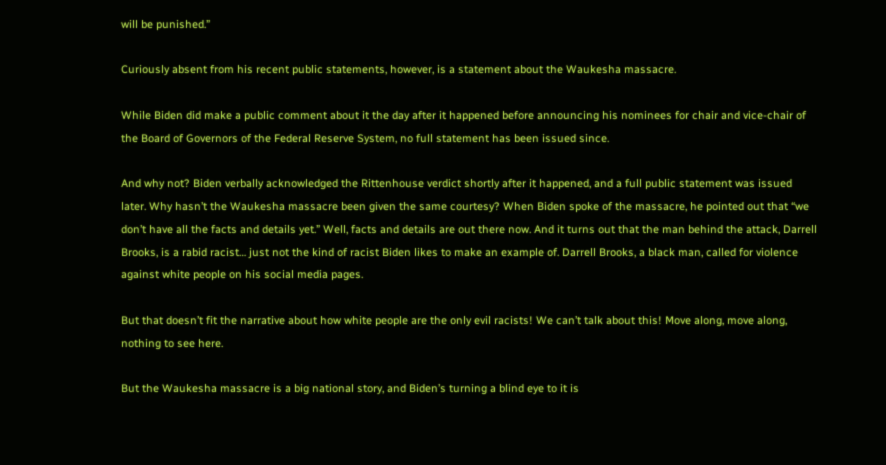will be punished.”

Curiously absent from his recent public statements, however, is a statement about the Waukesha massacre.

While Biden did make a public comment about it the day after it happened before announcing his nominees for chair and vice-chair of the Board of Governors of the Federal Reserve System, no full statement has been issued since.

And why not? Biden verbally acknowledged the Rittenhouse verdict shortly after it happened, and a full public statement was issued later. Why hasn’t the Waukesha massacre been given the same courtesy? When Biden spoke of the massacre, he pointed out that “we don’t have all the facts and details yet.” Well, facts and details are out there now. And it turns out that the man behind the attack, Darrell Brooks, is a rabid racist… just not the kind of racist Biden likes to make an example of. Darrell Brooks, a black man, called for violence against white people on his social media pages.

But that doesn’t fit the narrative about how white people are the only evil racists! We can’t talk about this! Move along, move along, nothing to see here.

But the Waukesha massacre is a big national story, and Biden’s turning a blind eye to it is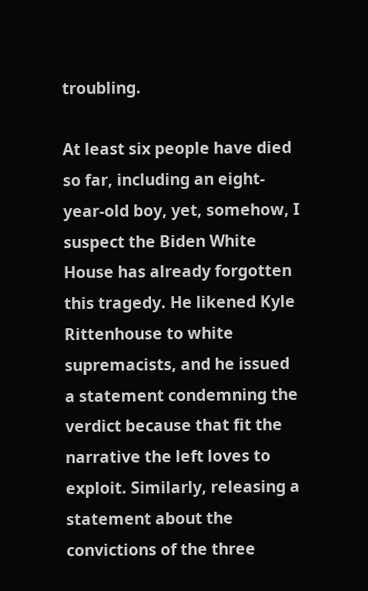troubling.

At least six people have died so far, including an eight-year-old boy, yet, somehow, I suspect the Biden White House has already forgotten this tragedy. He likened Kyle Rittenhouse to white supremacists, and he issued a statement condemning the verdict because that fit the narrative the left loves to exploit. Similarly, releasing a statement about the convictions of the three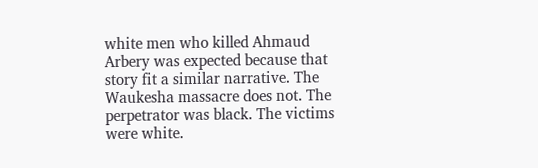white men who killed Ahmaud Arbery was expected because that story fit a similar narrative. The Waukesha massacre does not. The perpetrator was black. The victims were white.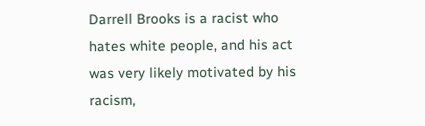Darrell Brooks is a racist who hates white people, and his act was very likely motivated by his racism,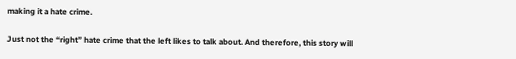making it a hate crime.

Just not the “right” hate crime that the left likes to talk about. And therefore, this story will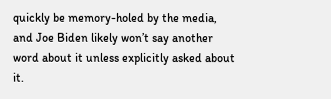quickly be memory-holed by the media, and Joe Biden likely won’t say another word about it unless explicitly asked about it.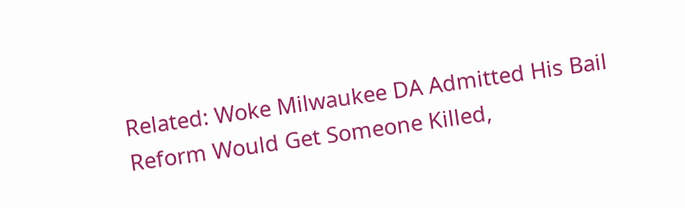Related: Woke Milwaukee DA Admitted His Bail Reform Would Get Someone Killed,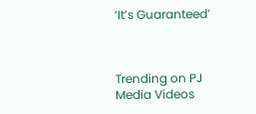‘It’s Guaranteed’



Trending on PJ Media Videos